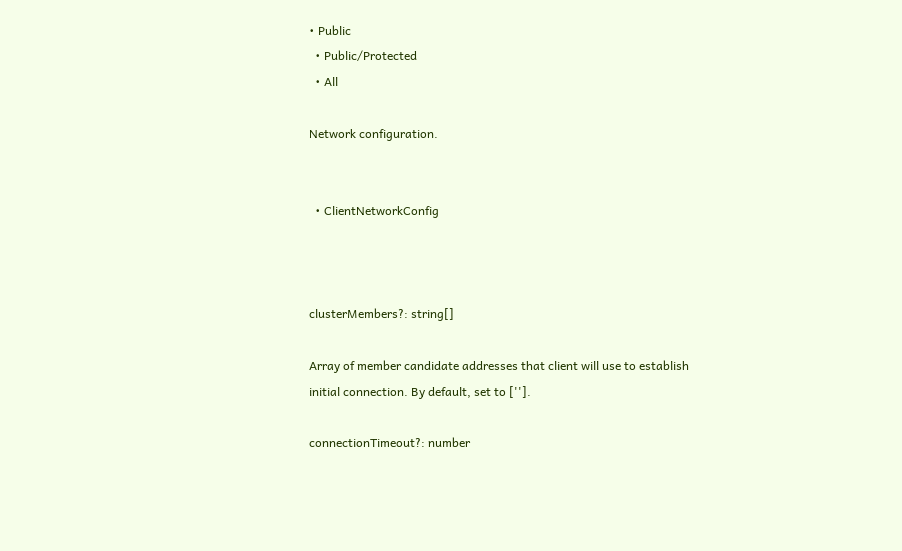• Public
  • Public/Protected
  • All

Network configuration.


  • ClientNetworkConfig



clusterMembers?: string[]

Array of member candidate addresses that client will use to establish initial connection. By default, set to [''].

connectionTimeout?: number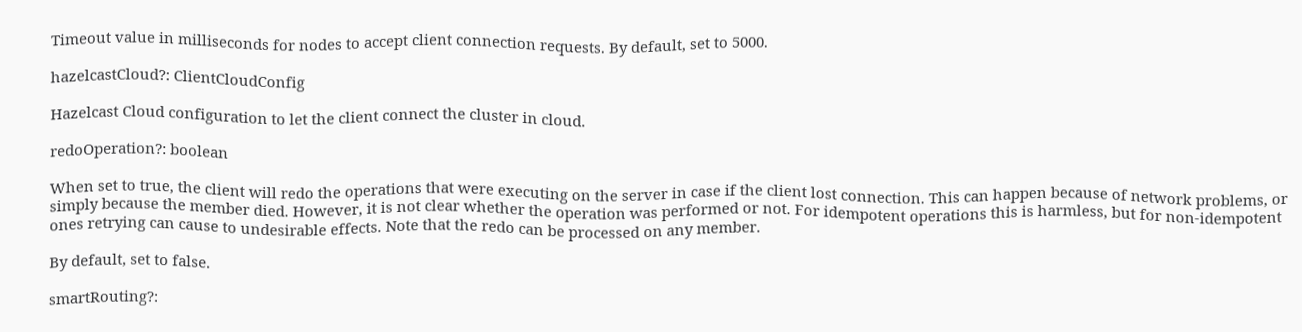Timeout value in milliseconds for nodes to accept client connection requests. By default, set to 5000.

hazelcastCloud?: ClientCloudConfig

Hazelcast Cloud configuration to let the client connect the cluster in cloud.

redoOperation?: boolean

When set to true, the client will redo the operations that were executing on the server in case if the client lost connection. This can happen because of network problems, or simply because the member died. However, it is not clear whether the operation was performed or not. For idempotent operations this is harmless, but for non-idempotent ones retrying can cause to undesirable effects. Note that the redo can be processed on any member.

By default, set to false.

smartRouting?: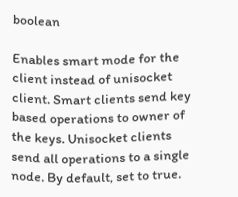boolean

Enables smart mode for the client instead of unisocket client. Smart clients send key based operations to owner of the keys. Unisocket clients send all operations to a single node. By default, set to true.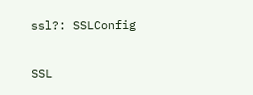ssl?: SSLConfig

SSL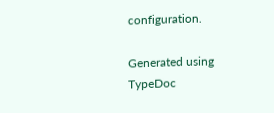configuration.

Generated using TypeDoc